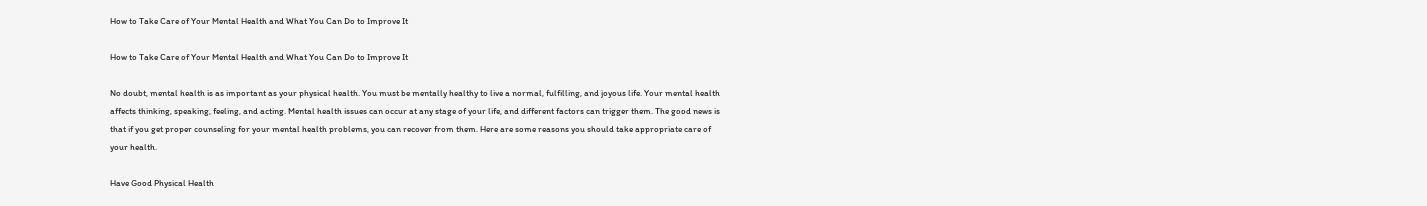How to Take Care of Your Mental Health and What You Can Do to Improve It

How to Take Care of Your Mental Health and What You Can Do to Improve It

No doubt, mental health is as important as your physical health. You must be mentally healthy to live a normal, fulfilling, and joyous life. Your mental health affects thinking, speaking, feeling, and acting. Mental health issues can occur at any stage of your life, and different factors can trigger them. The good news is that if you get proper counseling for your mental health problems, you can recover from them. Here are some reasons you should take appropriate care of your health.

Have Good Physical Health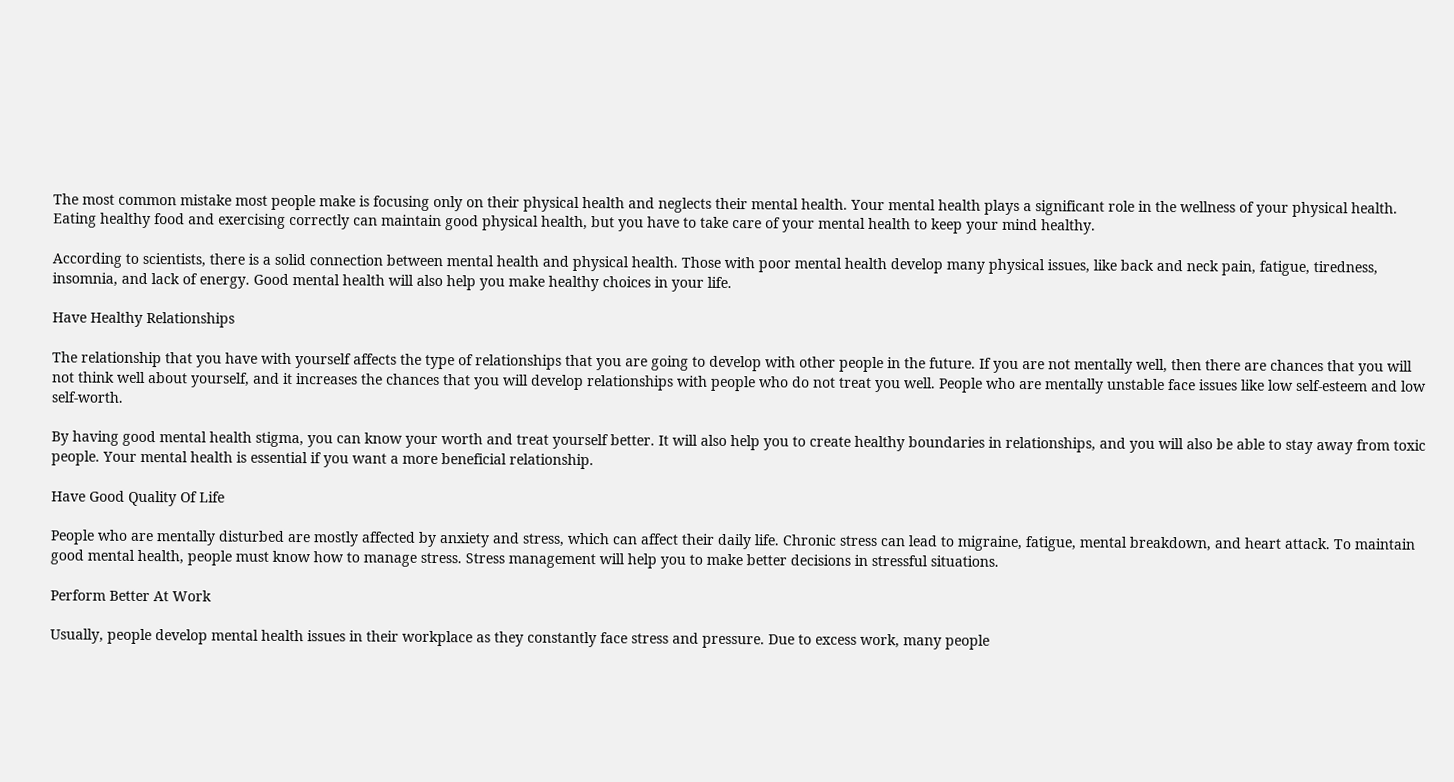The most common mistake most people make is focusing only on their physical health and neglects their mental health. Your mental health plays a significant role in the wellness of your physical health. Eating healthy food and exercising correctly can maintain good physical health, but you have to take care of your mental health to keep your mind healthy.

According to scientists, there is a solid connection between mental health and physical health. Those with poor mental health develop many physical issues, like back and neck pain, fatigue, tiredness, insomnia, and lack of energy. Good mental health will also help you make healthy choices in your life.

Have Healthy Relationships

The relationship that you have with yourself affects the type of relationships that you are going to develop with other people in the future. If you are not mentally well, then there are chances that you will not think well about yourself, and it increases the chances that you will develop relationships with people who do not treat you well. People who are mentally unstable face issues like low self-esteem and low self-worth.

By having good mental health stigma, you can know your worth and treat yourself better. It will also help you to create healthy boundaries in relationships, and you will also be able to stay away from toxic people. Your mental health is essential if you want a more beneficial relationship.

Have Good Quality Of Life

People who are mentally disturbed are mostly affected by anxiety and stress, which can affect their daily life. Chronic stress can lead to migraine, fatigue, mental breakdown, and heart attack. To maintain good mental health, people must know how to manage stress. Stress management will help you to make better decisions in stressful situations.

Perform Better At Work

Usually, people develop mental health issues in their workplace as they constantly face stress and pressure. Due to excess work, many people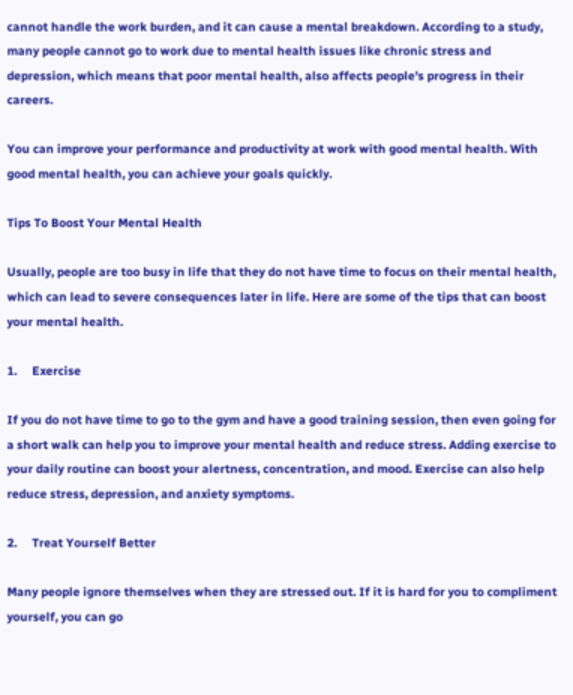cannot handle the work burden, and it can cause a mental breakdown. According to a study, many people cannot go to work due to mental health issues like chronic stress and depression, which means that poor mental health, also affects people's progress in their careers.

You can improve your performance and productivity at work with good mental health. With good mental health, you can achieve your goals quickly.

Tips To Boost Your Mental Health

Usually, people are too busy in life that they do not have time to focus on their mental health, which can lead to severe consequences later in life. Here are some of the tips that can boost your mental health.

1.     Exercise

If you do not have time to go to the gym and have a good training session, then even going for a short walk can help you to improve your mental health and reduce stress. Adding exercise to your daily routine can boost your alertness, concentration, and mood. Exercise can also help reduce stress, depression, and anxiety symptoms.

2.     Treat Yourself Better

Many people ignore themselves when they are stressed out. If it is hard for you to compliment yourself, you can go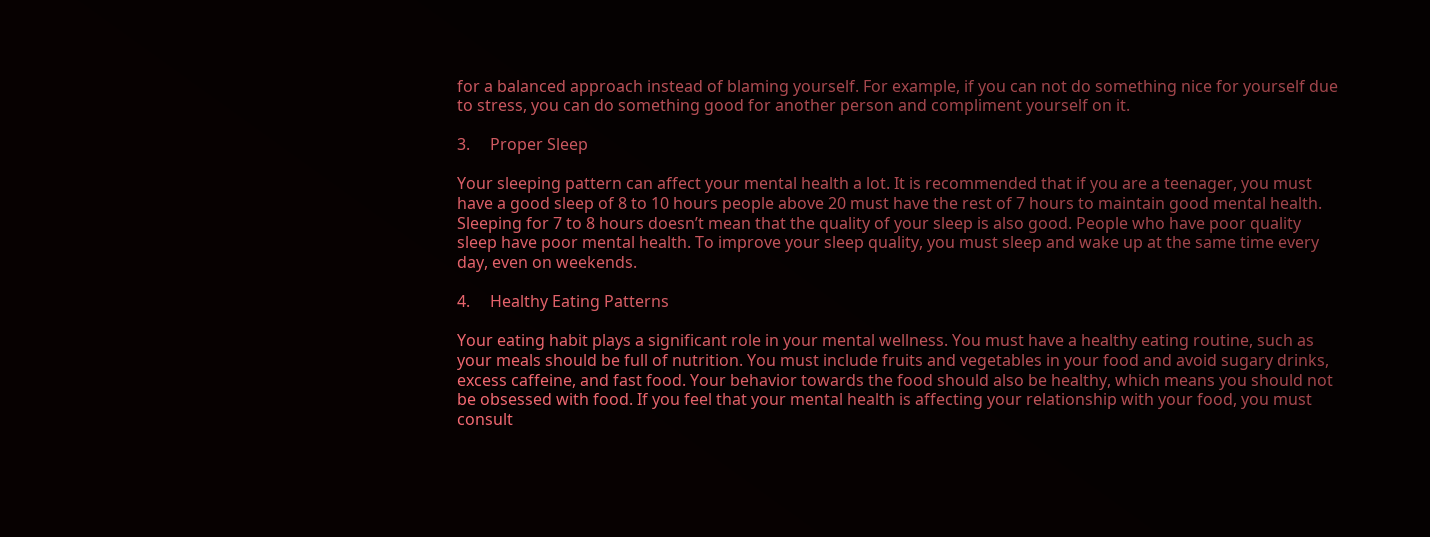for a balanced approach instead of blaming yourself. For example, if you can not do something nice for yourself due to stress, you can do something good for another person and compliment yourself on it.

3.     Proper Sleep

Your sleeping pattern can affect your mental health a lot. It is recommended that if you are a teenager, you must have a good sleep of 8 to 10 hours people above 20 must have the rest of 7 hours to maintain good mental health. Sleeping for 7 to 8 hours doesn’t mean that the quality of your sleep is also good. People who have poor quality sleep have poor mental health. To improve your sleep quality, you must sleep and wake up at the same time every day, even on weekends.

4.     Healthy Eating Patterns

Your eating habit plays a significant role in your mental wellness. You must have a healthy eating routine, such as your meals should be full of nutrition. You must include fruits and vegetables in your food and avoid sugary drinks, excess caffeine, and fast food. Your behavior towards the food should also be healthy, which means you should not be obsessed with food. If you feel that your mental health is affecting your relationship with your food, you must consult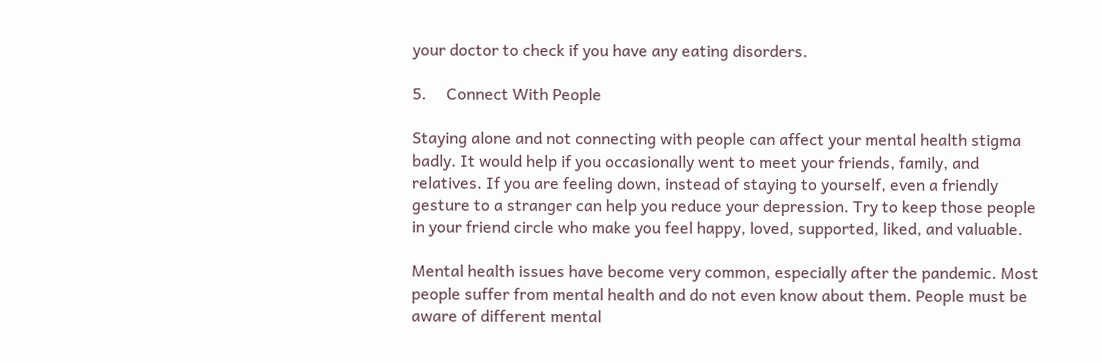your doctor to check if you have any eating disorders.

5.     Connect With People

Staying alone and not connecting with people can affect your mental health stigma badly. It would help if you occasionally went to meet your friends, family, and relatives. If you are feeling down, instead of staying to yourself, even a friendly gesture to a stranger can help you reduce your depression. Try to keep those people in your friend circle who make you feel happy, loved, supported, liked, and valuable.

Mental health issues have become very common, especially after the pandemic. Most people suffer from mental health and do not even know about them. People must be aware of different mental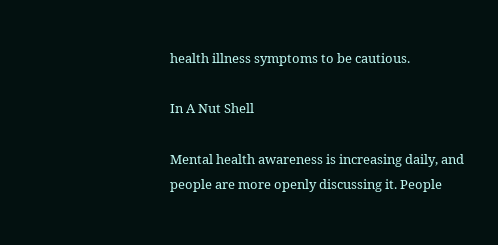health illness symptoms to be cautious.

In A Nut Shell

Mental health awareness is increasing daily, and people are more openly discussing it. People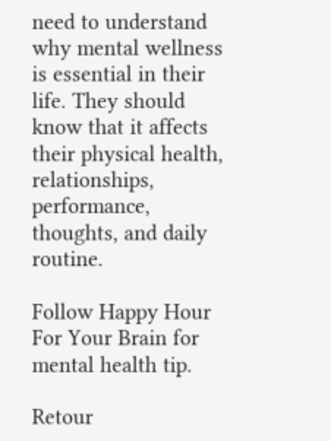need to understand why mental wellness is essential in their life. They should know that it affects their physical health, relationships, performance, thoughts, and daily routine.

Follow Happy Hour For Your Brain for mental health tip.

Retour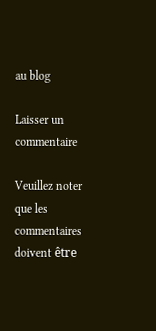au blog

Laisser un commentaire

Veuillez noter que les commentaires doivent être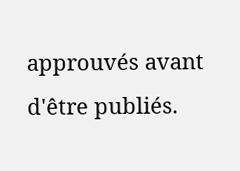approuvés avant d'être publiés.